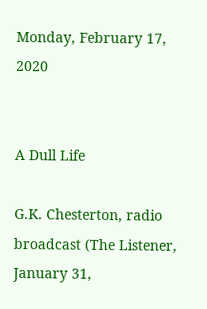Monday, February 17, 2020


A Dull Life

G.K. Chesterton, radio broadcast (The Listener, January 31,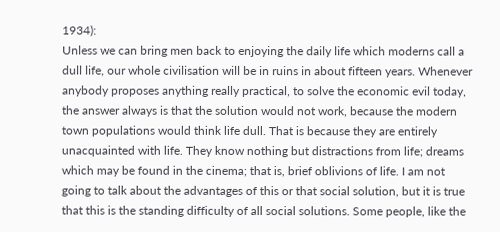1934):
Unless we can bring men back to enjoying the daily life which moderns call a dull life, our whole civilisation will be in ruins in about fifteen years. Whenever anybody proposes anything really practical, to solve the economic evil today, the answer always is that the solution would not work, because the modern town populations would think life dull. That is because they are entirely unacquainted with life. They know nothing but distractions from life; dreams which may be found in the cinema; that is, brief oblivions of life. I am not going to talk about the advantages of this or that social solution, but it is true that this is the standing difficulty of all social solutions. Some people, like the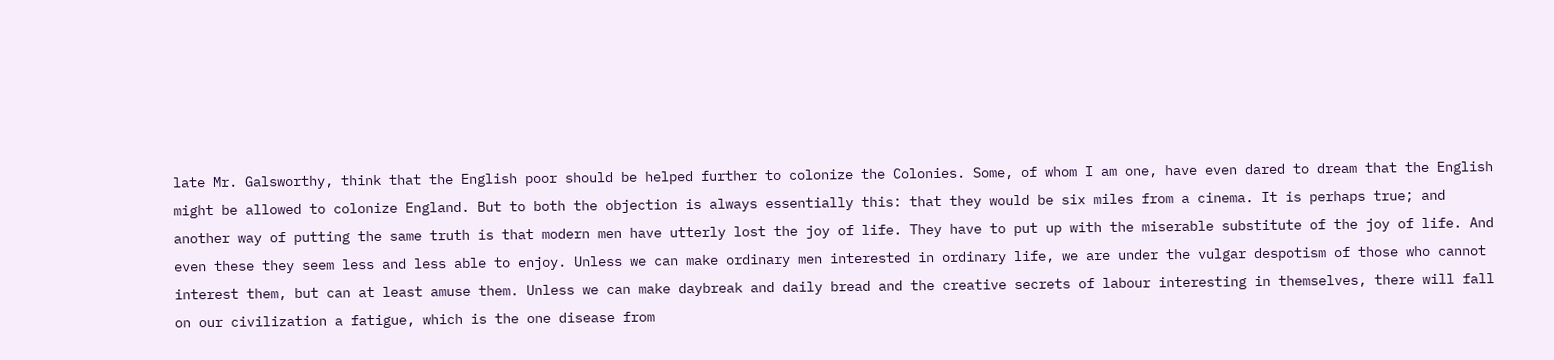late Mr. Galsworthy, think that the English poor should be helped further to colonize the Colonies. Some, of whom I am one, have even dared to dream that the English might be allowed to colonize England. But to both the objection is always essentially this: that they would be six miles from a cinema. It is perhaps true; and another way of putting the same truth is that modern men have utterly lost the joy of life. They have to put up with the miserable substitute of the joy of life. And even these they seem less and less able to enjoy. Unless we can make ordinary men interested in ordinary life, we are under the vulgar despotism of those who cannot interest them, but can at least amuse them. Unless we can make daybreak and daily bread and the creative secrets of labour interesting in themselves, there will fall on our civilization a fatigue, which is the one disease from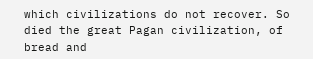which civilizations do not recover. So died the great Pagan civilization, of bread and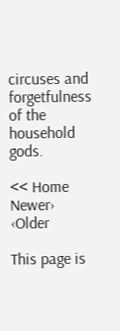circuses and forgetfulness of the household gods.

<< Home
Newer›  ‹Older

This page is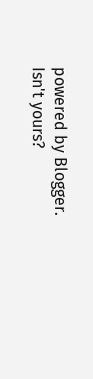powered by Blogger. Isn't yours?